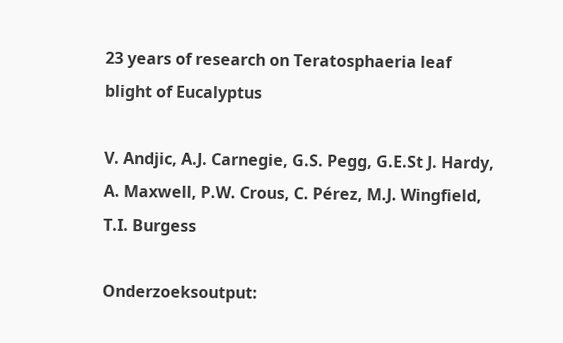23 years of research on Teratosphaeria leaf blight of Eucalyptus

V. Andjic, A.J. Carnegie, G.S. Pegg, G.E.St J. Hardy, A. Maxwell, P.W. Crous, C. Pérez, M.J. Wingfield, T.I. Burgess

Onderzoeksoutput: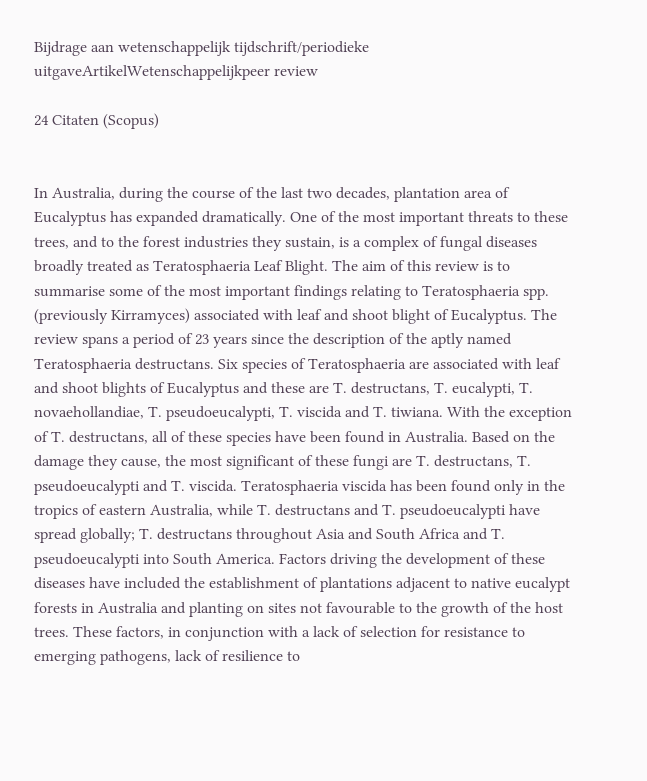Bijdrage aan wetenschappelijk tijdschrift/periodieke uitgaveArtikelWetenschappelijkpeer review

24 Citaten (Scopus)


In Australia, during the course of the last two decades, plantation area of Eucalyptus has expanded dramatically. One of the most important threats to these trees, and to the forest industries they sustain, is a complex of fungal diseases broadly treated as Teratosphaeria Leaf Blight. The aim of this review is to summarise some of the most important findings relating to Teratosphaeria spp. (previously Kirramyces) associated with leaf and shoot blight of Eucalyptus. The review spans a period of 23 years since the description of the aptly named Teratosphaeria destructans. Six species of Teratosphaeria are associated with leaf and shoot blights of Eucalyptus and these are T. destructans, T. eucalypti, T. novaehollandiae, T. pseudoeucalypti, T. viscida and T. tiwiana. With the exception of T. destructans, all of these species have been found in Australia. Based on the damage they cause, the most significant of these fungi are T. destructans, T. pseudoeucalypti and T. viscida. Teratosphaeria viscida has been found only in the tropics of eastern Australia, while T. destructans and T. pseudoeucalypti have spread globally; T. destructans throughout Asia and South Africa and T. pseudoeucalypti into South America. Factors driving the development of these diseases have included the establishment of plantations adjacent to native eucalypt forests in Australia and planting on sites not favourable to the growth of the host trees. These factors, in conjunction with a lack of selection for resistance to emerging pathogens, lack of resilience to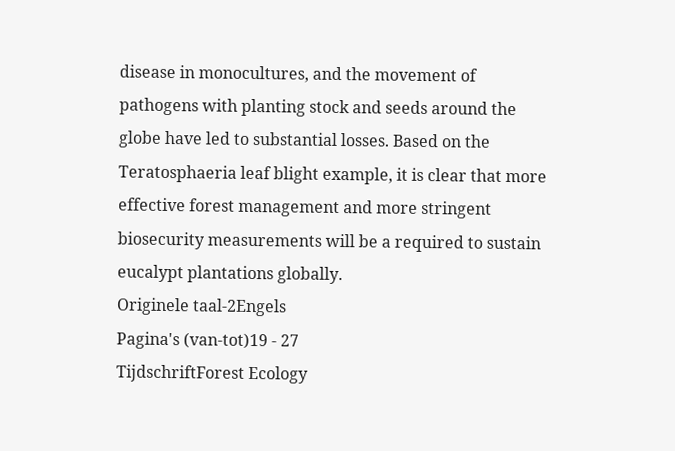disease in monocultures, and the movement of pathogens with planting stock and seeds around the globe have led to substantial losses. Based on the Teratosphaeria leaf blight example, it is clear that more effective forest management and more stringent biosecurity measurements will be a required to sustain eucalypt plantations globally.
Originele taal-2Engels
Pagina's (van-tot)19 - 27
TijdschriftForest Ecology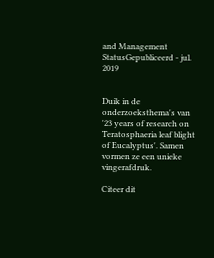and Management
StatusGepubliceerd - jul. 2019


Duik in de onderzoeksthema's van '23 years of research on Teratosphaeria leaf blight of Eucalyptus'. Samen vormen ze een unieke vingerafdruk.

Citeer dit